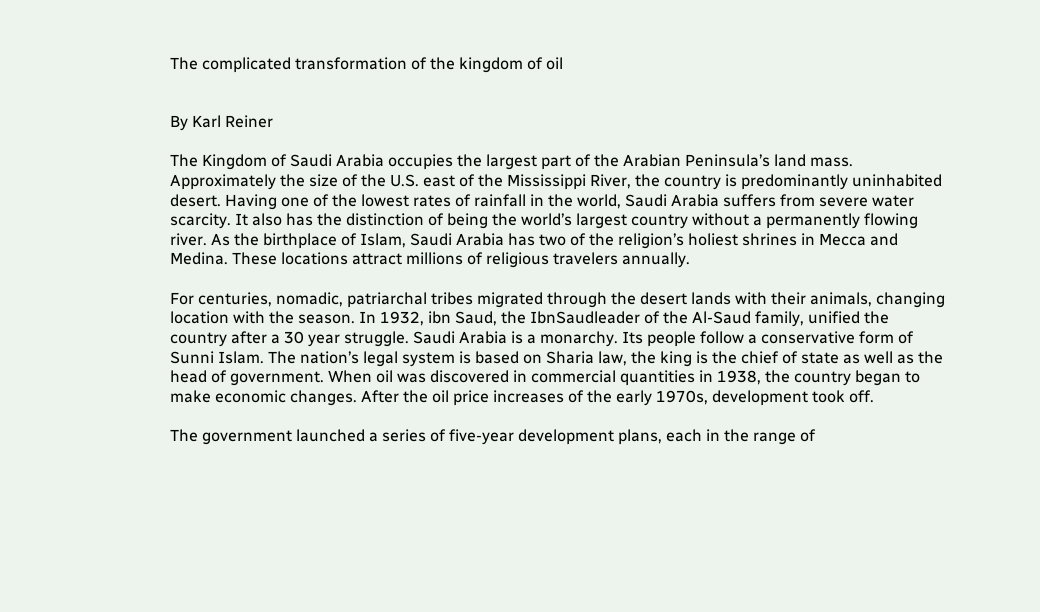The complicated transformation of the kingdom of oil


By Karl Reiner

The Kingdom of Saudi Arabia occupies the largest part of the Arabian Peninsula’s land mass. Approximately the size of the U.S. east of the Mississippi River, the country is predominantly uninhabited desert. Having one of the lowest rates of rainfall in the world, Saudi Arabia suffers from severe water scarcity. It also has the distinction of being the world’s largest country without a permanently flowing river. As the birthplace of Islam, Saudi Arabia has two of the religion’s holiest shrines in Mecca and Medina. These locations attract millions of religious travelers annually.

For centuries, nomadic, patriarchal tribes migrated through the desert lands with their animals, changing location with the season. In 1932, ibn Saud, the IbnSaudleader of the Al-Saud family, unified the country after a 30 year struggle. Saudi Arabia is a monarchy. Its people follow a conservative form of Sunni Islam. The nation’s legal system is based on Sharia law, the king is the chief of state as well as the head of government. When oil was discovered in commercial quantities in 1938, the country began to make economic changes. After the oil price increases of the early 1970s, development took off.

The government launched a series of five-year development plans, each in the range of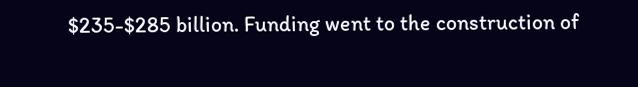$235-$285 billion. Funding went to the construction of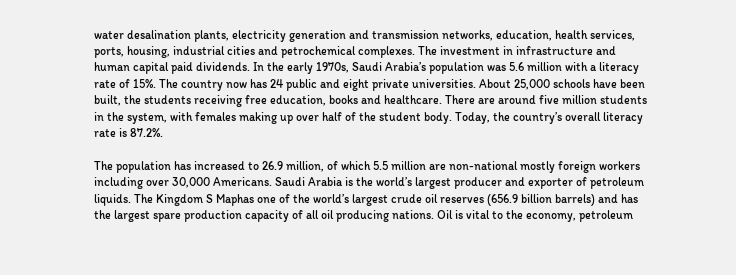water desalination plants, electricity generation and transmission networks, education, health services, ports, housing, industrial cities and petrochemical complexes. The investment in infrastructure and human capital paid dividends. In the early 1970s, Saudi Arabia’s population was 5.6 million with a literacy rate of 15%. The country now has 24 public and eight private universities. About 25,000 schools have been built, the students receiving free education, books and healthcare. There are around five million students in the system, with females making up over half of the student body. Today, the country’s overall literacy rate is 87.2%.

The population has increased to 26.9 million, of which 5.5 million are non-national mostly foreign workers including over 30,000 Americans. Saudi Arabia is the world’s largest producer and exporter of petroleum liquids. The Kingdom S Maphas one of the world’s largest crude oil reserves (656.9 billion barrels) and has the largest spare production capacity of all oil producing nations. Oil is vital to the economy, petroleum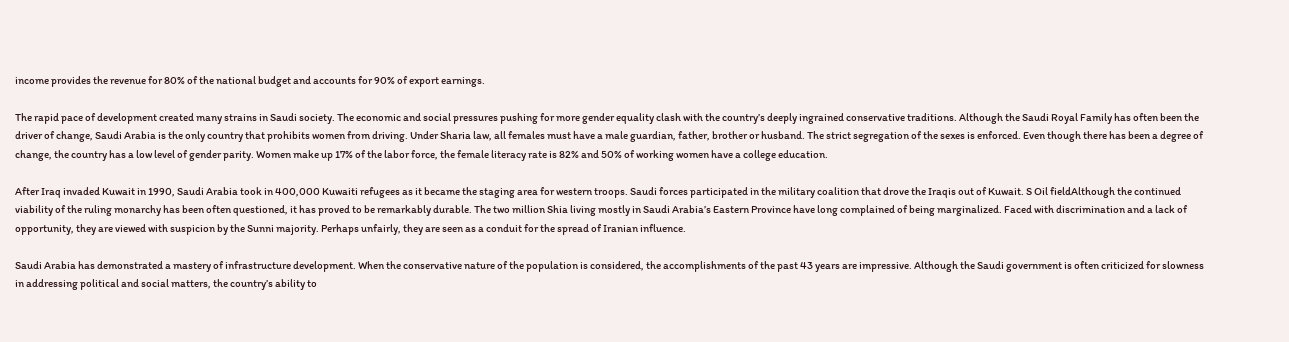income provides the revenue for 80% of the national budget and accounts for 90% of export earnings.

The rapid pace of development created many strains in Saudi society. The economic and social pressures pushing for more gender equality clash with the country’s deeply ingrained conservative traditions. Although the Saudi Royal Family has often been the driver of change, Saudi Arabia is the only country that prohibits women from driving. Under Sharia law, all females must have a male guardian, father, brother or husband. The strict segregation of the sexes is enforced. Even though there has been a degree of change, the country has a low level of gender parity. Women make up 17% of the labor force, the female literacy rate is 82% and 50% of working women have a college education.

After Iraq invaded Kuwait in 1990, Saudi Arabia took in 400,000 Kuwaiti refugees as it became the staging area for western troops. Saudi forces participated in the military coalition that drove the Iraqis out of Kuwait. S Oil fieldAlthough the continued viability of the ruling monarchy has been often questioned, it has proved to be remarkably durable. The two million Shia living mostly in Saudi Arabia’s Eastern Province have long complained of being marginalized. Faced with discrimination and a lack of opportunity, they are viewed with suspicion by the Sunni majority. Perhaps unfairly, they are seen as a conduit for the spread of Iranian influence.

Saudi Arabia has demonstrated a mastery of infrastructure development. When the conservative nature of the population is considered, the accomplishments of the past 43 years are impressive. Although the Saudi government is often criticized for slowness in addressing political and social matters, the country’s ability to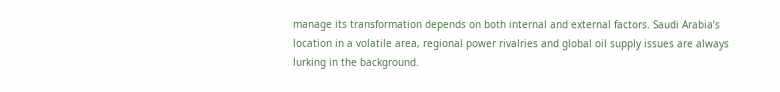manage its transformation depends on both internal and external factors. Saudi Arabia’s location in a volatile area, regional power rivalries and global oil supply issues are always lurking in the background.